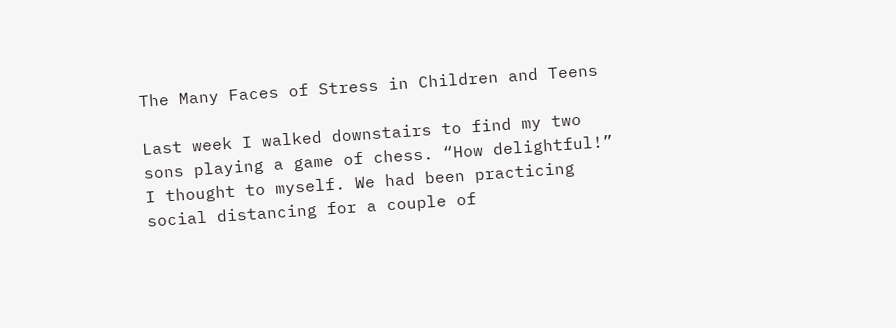The Many Faces of Stress in Children and Teens

Last week I walked downstairs to find my two sons playing a game of chess. “How delightful!” I thought to myself. We had been practicing social distancing for a couple of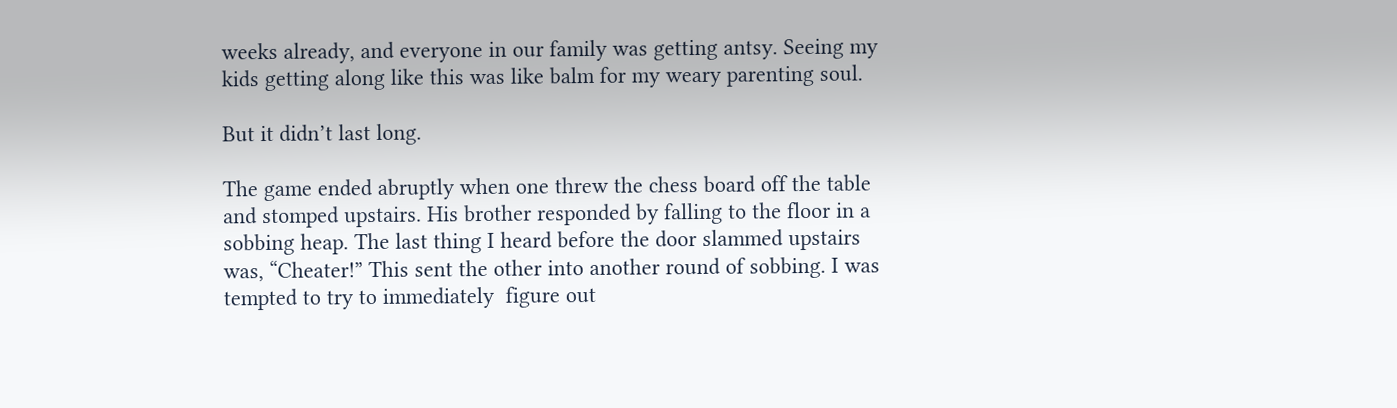weeks already, and everyone in our family was getting antsy. Seeing my kids getting along like this was like balm for my weary parenting soul.

But it didn’t last long.

The game ended abruptly when one threw the chess board off the table and stomped upstairs. His brother responded by falling to the floor in a sobbing heap. The last thing I heard before the door slammed upstairs was, “Cheater!” This sent the other into another round of sobbing. I was tempted to try to immediately  figure out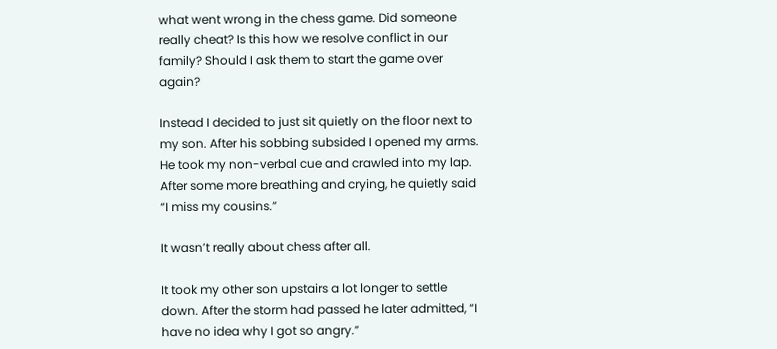what went wrong in the chess game. Did someone really cheat? Is this how we resolve conflict in our family? Should I ask them to start the game over again?

Instead I decided to just sit quietly on the floor next to my son. After his sobbing subsided I opened my arms. He took my non-verbal cue and crawled into my lap. After some more breathing and crying, he quietly said “I miss my cousins.”

It wasn’t really about chess after all.

It took my other son upstairs a lot longer to settle down. After the storm had passed he later admitted, “I have no idea why I got so angry.”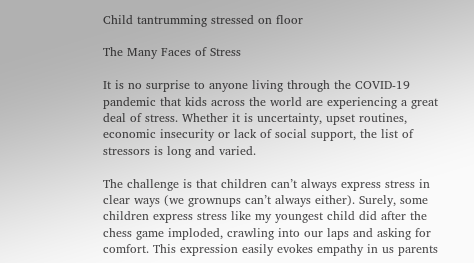Child tantrumming stressed on floor

The Many Faces of Stress

It is no surprise to anyone living through the COVID-19 pandemic that kids across the world are experiencing a great deal of stress. Whether it is uncertainty, upset routines, economic insecurity or lack of social support, the list of stressors is long and varied.

The challenge is that children can’t always express stress in clear ways (we grownups can’t always either). Surely, some children express stress like my youngest child did after the chess game imploded, crawling into our laps and asking for comfort. This expression easily evokes empathy in us parents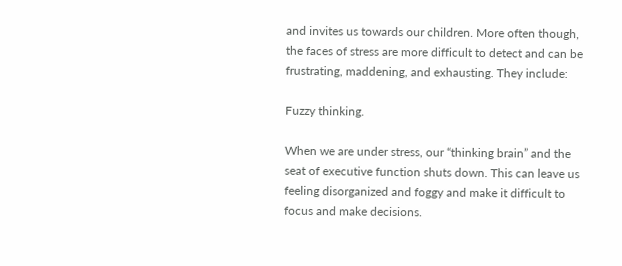and invites us towards our children. More often though, the faces of stress are more difficult to detect and can be frustrating, maddening, and exhausting. They include:

Fuzzy thinking.

When we are under stress, our “thinking brain” and the seat of executive function shuts down. This can leave us feeling disorganized and foggy and make it difficult to focus and make decisions.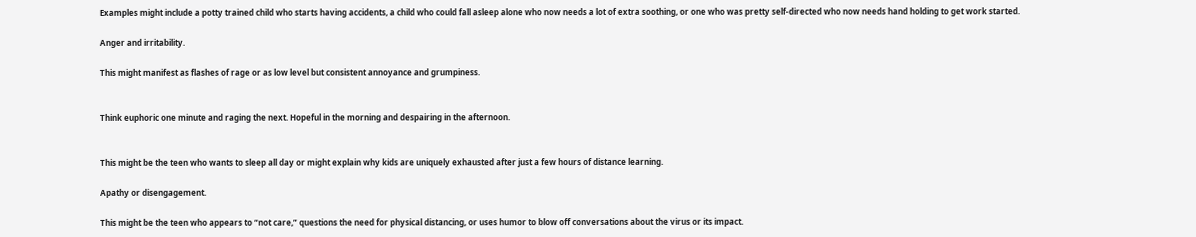Examples might include a potty trained child who starts having accidents, a child who could fall asleep alone who now needs a lot of extra soothing, or one who was pretty self-directed who now needs hand holding to get work started.

Anger and irritability.

This might manifest as flashes of rage or as low level but consistent annoyance and grumpiness.


Think euphoric one minute and raging the next. Hopeful in the morning and despairing in the afternoon.


This might be the teen who wants to sleep all day or might explain why kids are uniquely exhausted after just a few hours of distance learning.

Apathy or disengagement.

This might be the teen who appears to “not care,” questions the need for physical distancing, or uses humor to blow off conversations about the virus or its impact.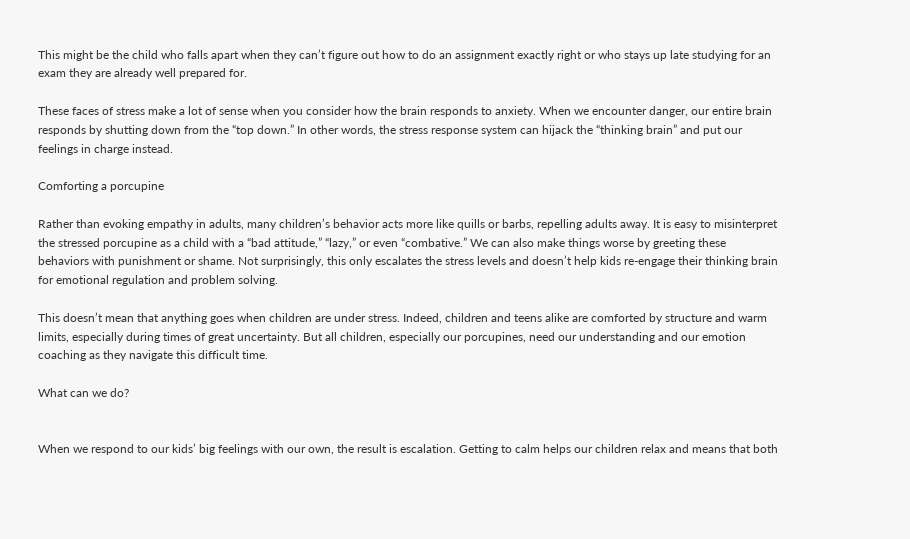This might be the child who falls apart when they can’t figure out how to do an assignment exactly right or who stays up late studying for an exam they are already well prepared for.

These faces of stress make a lot of sense when you consider how the brain responds to anxiety. When we encounter danger, our entire brain responds by shutting down from the “top down.” In other words, the stress response system can hijack the “thinking brain” and put our feelings in charge instead.

Comforting a porcupine

Rather than evoking empathy in adults, many children’s behavior acts more like quills or barbs, repelling adults away. It is easy to misinterpret the stressed porcupine as a child with a “bad attitude,” “lazy,” or even “combative.” We can also make things worse by greeting these behaviors with punishment or shame. Not surprisingly, this only escalates the stress levels and doesn’t help kids re-engage their thinking brain for emotional regulation and problem solving.

This doesn’t mean that anything goes when children are under stress. Indeed, children and teens alike are comforted by structure and warm limits, especially during times of great uncertainty. But all children, especially our porcupines, need our understanding and our emotion coaching as they navigate this difficult time.

What can we do?


When we respond to our kids’ big feelings with our own, the result is escalation. Getting to calm helps our children relax and means that both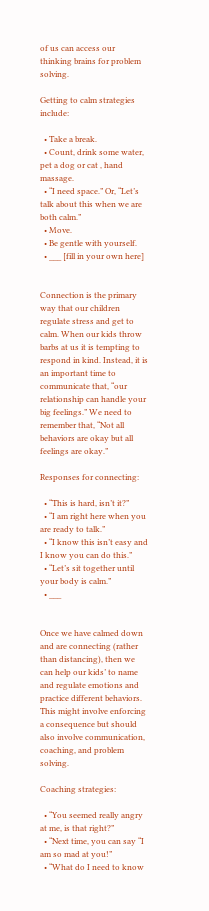of us can access our thinking brains for problem solving.

Getting to calm strategies include:

  • Take a break.
  • Count, drink some water, pet a dog or cat , hand massage.
  • “I need space.” Or, “Let’s talk about this when we are both calm.”
  • Move.
  • Be gentle with yourself.
  • ___ [fill in your own here]


Connection is the primary way that our children regulate stress and get to calm. When our kids throw barbs at us it is tempting to respond in kind. Instead, it is an important time to communicate that, “our relationship can handle your big feelings.” We need to remember that, “Not all behaviors are okay but all feelings are okay.”

Responses for connecting:

  • “This is hard, isn’t it?”
  • “I am right here when you are ready to talk.”
  • “I know this isn’t easy and I know you can do this.”
  • “Let’s sit together until your body is calm.”
  • ___


Once we have calmed down and are connecting (rather than distancing), then we can help our kids’ to name and regulate emotions and practice different behaviors. This might involve enforcing a consequence but should also involve communication, coaching, and problem solving.

Coaching strategies:

  • “You seemed really angry at me, is that right?”
  • “Next time, you can say “I am so mad at you!”
  • “What do I need to know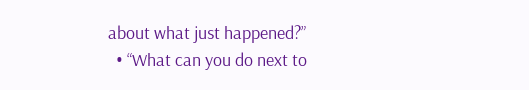about what just happened?”
  • “What can you do next to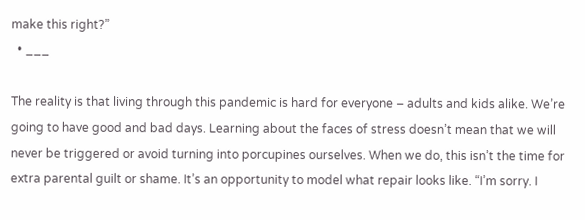make this right?”
  • ___

The reality is that living through this pandemic is hard for everyone – adults and kids alike. We’re going to have good and bad days. Learning about the faces of stress doesn’t mean that we will never be triggered or avoid turning into porcupines ourselves. When we do, this isn’t the time for extra parental guilt or shame. It’s an opportunity to model what repair looks like. “I’m sorry. I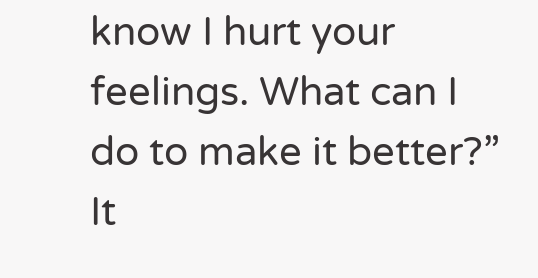know I hurt your feelings. What can I do to make it better?” It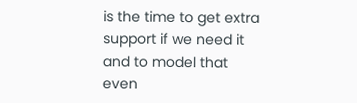is the time to get extra support if we need it and to model that even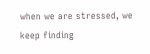when we are stressed, we keep finding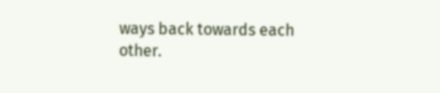ways back towards each other.